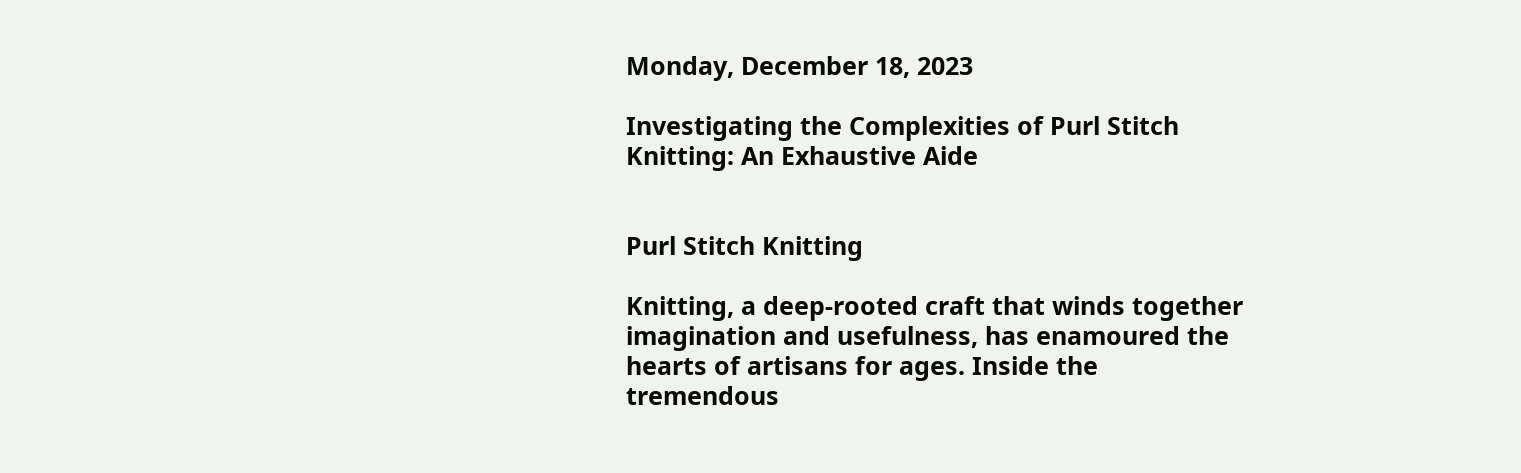Monday, December 18, 2023

Investigating the Complexities of Purl Stitch Knitting: An Exhaustive Aide


Purl Stitch Knitting

Knitting, a deep-rooted craft that winds together imagination and usefulness, has enamoured the hearts of artisans for ages. Inside the tremendous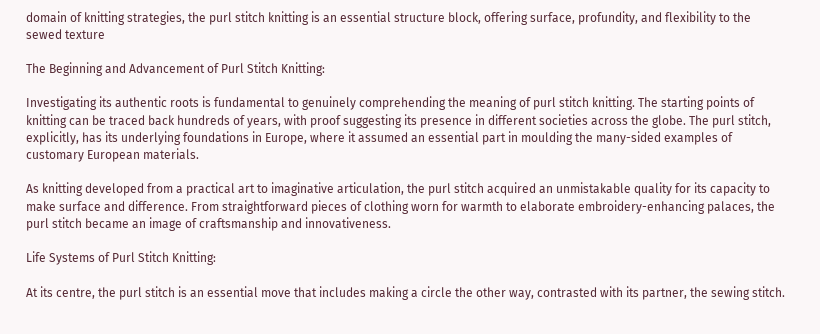domain of knitting strategies, the purl stitch knitting is an essential structure block, offering surface, profundity, and flexibility to the sewed texture

The Beginning and Advancement of Purl Stitch Knitting:

Investigating its authentic roots is fundamental to genuinely comprehending the meaning of purl stitch knitting. The starting points of knitting can be traced back hundreds of years, with proof suggesting its presence in different societies across the globe. The purl stitch, explicitly, has its underlying foundations in Europe, where it assumed an essential part in moulding the many-sided examples of customary European materials.

As knitting developed from a practical art to imaginative articulation, the purl stitch acquired an unmistakable quality for its capacity to make surface and difference. From straightforward pieces of clothing worn for warmth to elaborate embroidery-enhancing palaces, the purl stitch became an image of craftsmanship and innovativeness.

Life Systems of Purl Stitch Knitting:

At its centre, the purl stitch is an essential move that includes making a circle the other way, contrasted with its partner, the sewing stitch.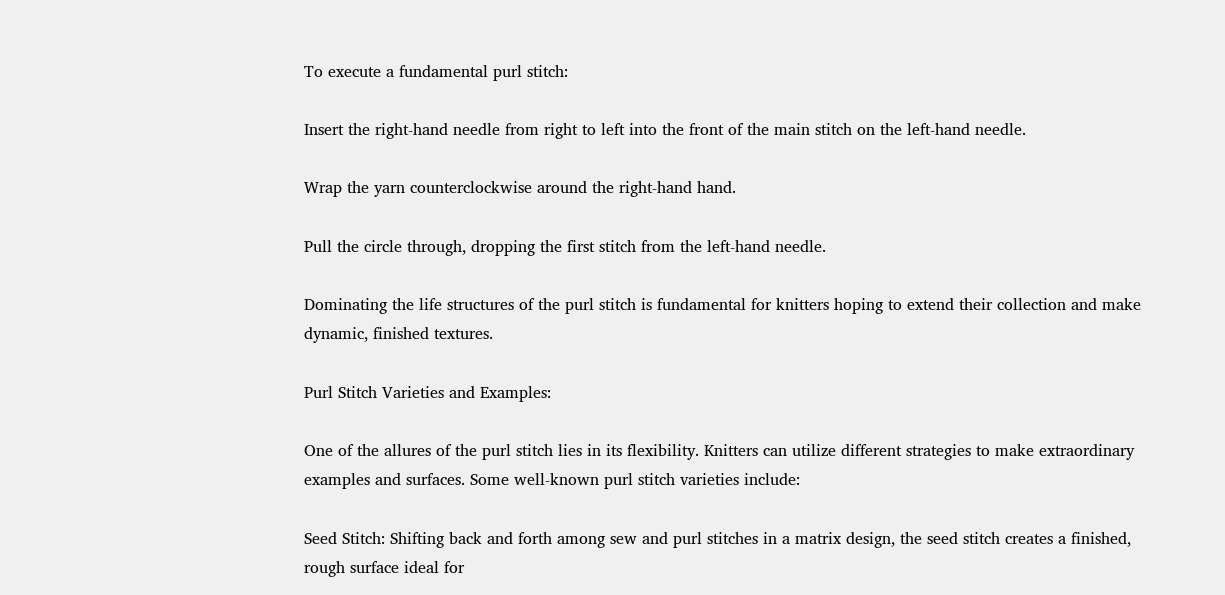To execute a fundamental purl stitch:

Insert the right-hand needle from right to left into the front of the main stitch on the left-hand needle.

Wrap the yarn counterclockwise around the right-hand hand.

Pull the circle through, dropping the first stitch from the left-hand needle.

Dominating the life structures of the purl stitch is fundamental for knitters hoping to extend their collection and make dynamic, finished textures.

Purl Stitch Varieties and Examples:

One of the allures of the purl stitch lies in its flexibility. Knitters can utilize different strategies to make extraordinary examples and surfaces. Some well-known purl stitch varieties include:

Seed Stitch: Shifting back and forth among sew and purl stitches in a matrix design, the seed stitch creates a finished, rough surface ideal for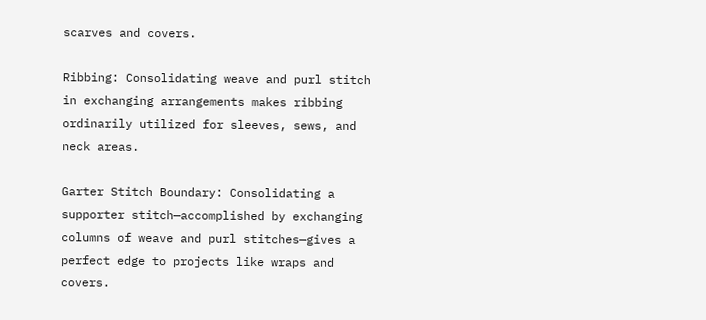scarves and covers.

Ribbing: Consolidating weave and purl stitch in exchanging arrangements makes ribbing ordinarily utilized for sleeves, sews, and neck areas.

Garter Stitch Boundary: Consolidating a supporter stitch—accomplished by exchanging columns of weave and purl stitches—gives a perfect edge to projects like wraps and covers.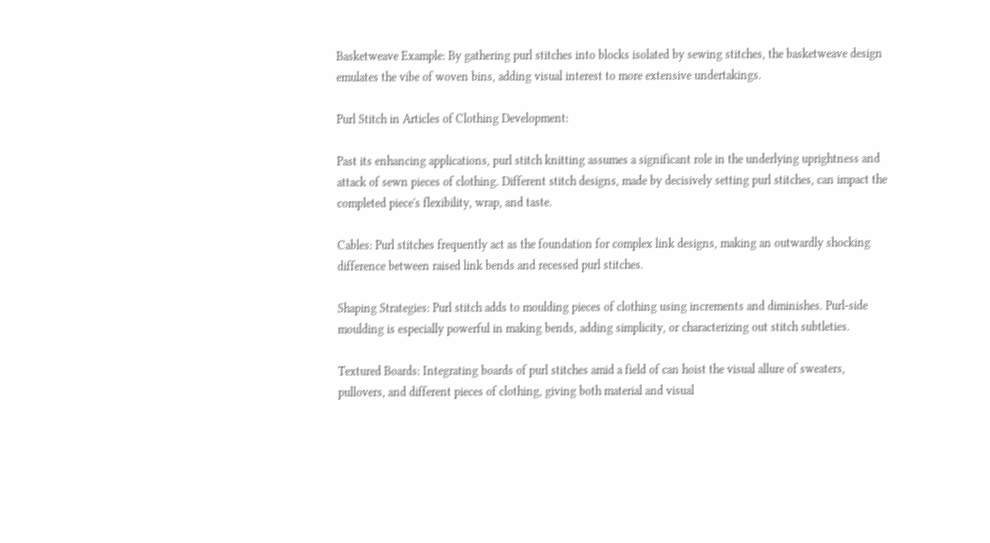Basketweave Example: By gathering purl stitches into blocks isolated by sewing stitches, the basketweave design emulates the vibe of woven bins, adding visual interest to more extensive undertakings.

Purl Stitch in Articles of Clothing Development:

Past its enhancing applications, purl stitch knitting assumes a significant role in the underlying uprightness and attack of sewn pieces of clothing. Different stitch designs, made by decisively setting purl stitches, can impact the completed piece's flexibility, wrap, and taste.

Cables: Purl stitches frequently act as the foundation for complex link designs, making an outwardly shocking difference between raised link bends and recessed purl stitches.

Shaping Strategies: Purl stitch adds to moulding pieces of clothing using increments and diminishes. Purl-side moulding is especially powerful in making bends, adding simplicity, or characterizing out stitch subtleties.

Textured Boards: Integrating boards of purl stitches amid a field of can hoist the visual allure of sweaters, pullovers, and different pieces of clothing, giving both material and visual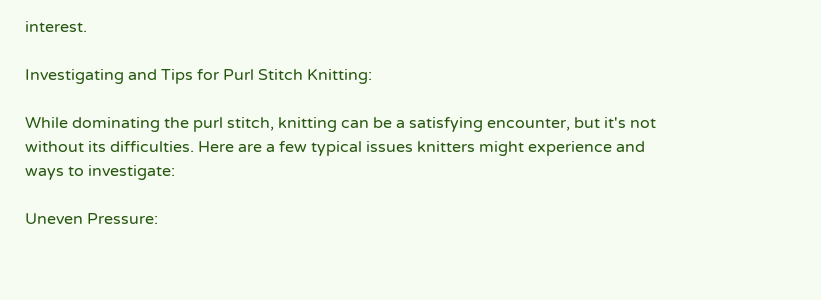interest.

Investigating and Tips for Purl Stitch Knitting:

While dominating the purl stitch, knitting can be a satisfying encounter, but it's not without its difficulties. Here are a few typical issues knitters might experience and ways to investigate:

Uneven Pressure: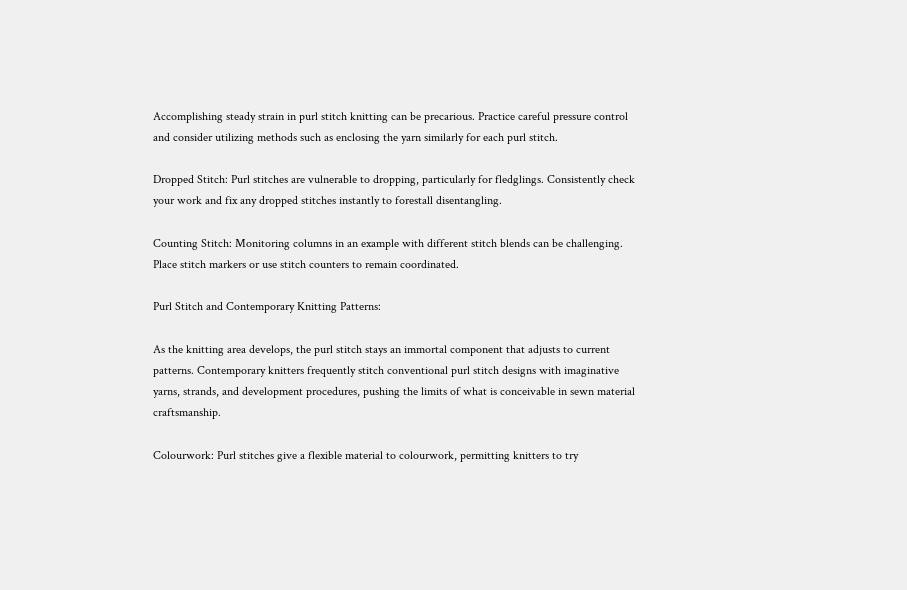Accomplishing steady strain in purl stitch knitting can be precarious. Practice careful pressure control and consider utilizing methods such as enclosing the yarn similarly for each purl stitch.

Dropped Stitch: Purl stitches are vulnerable to dropping, particularly for fledglings. Consistently check your work and fix any dropped stitches instantly to forestall disentangling.

Counting Stitch: Monitoring columns in an example with different stitch blends can be challenging. Place stitch markers or use stitch counters to remain coordinated.

Purl Stitch and Contemporary Knitting Patterns:

As the knitting area develops, the purl stitch stays an immortal component that adjusts to current patterns. Contemporary knitters frequently stitch conventional purl stitch designs with imaginative yarns, strands, and development procedures, pushing the limits of what is conceivable in sewn material craftsmanship.

Colourwork: Purl stitches give a flexible material to colourwork, permitting knitters to try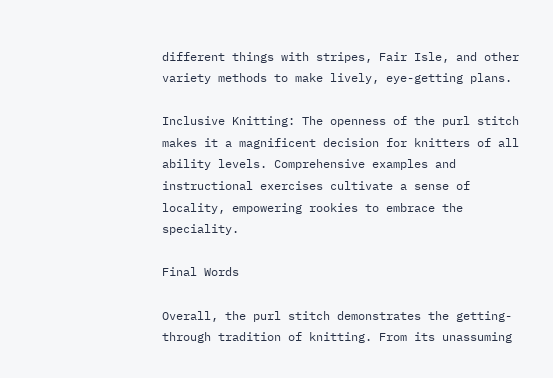different things with stripes, Fair Isle, and other variety methods to make lively, eye-getting plans.

Inclusive Knitting: The openness of the purl stitch makes it a magnificent decision for knitters of all ability levels. Comprehensive examples and instructional exercises cultivate a sense of locality, empowering rookies to embrace the speciality.

Final Words

Overall, the purl stitch demonstrates the getting-through tradition of knitting. From its unassuming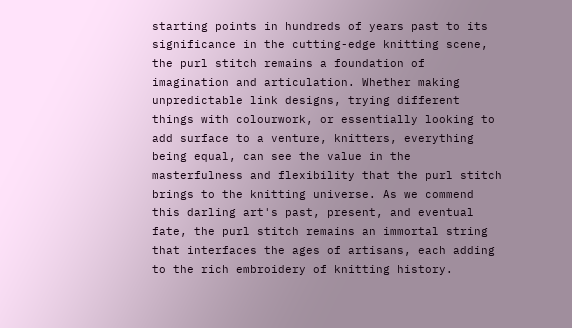starting points in hundreds of years past to its significance in the cutting-edge knitting scene, the purl stitch remains a foundation of imagination and articulation. Whether making unpredictable link designs, trying different things with colourwork, or essentially looking to add surface to a venture, knitters, everything being equal, can see the value in the masterfulness and flexibility that the purl stitch brings to the knitting universe. As we commend this darling art's past, present, and eventual fate, the purl stitch remains an immortal string that interfaces the ages of artisans, each adding to the rich embroidery of knitting history.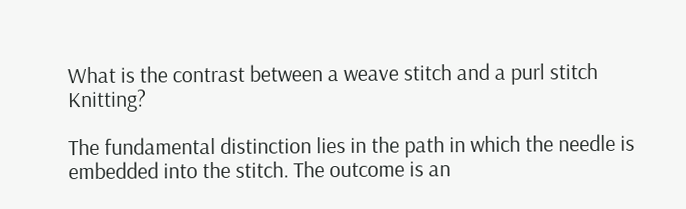What is the contrast between a weave stitch and a purl stitch Knitting?

The fundamental distinction lies in the path in which the needle is embedded into the stitch. The outcome is an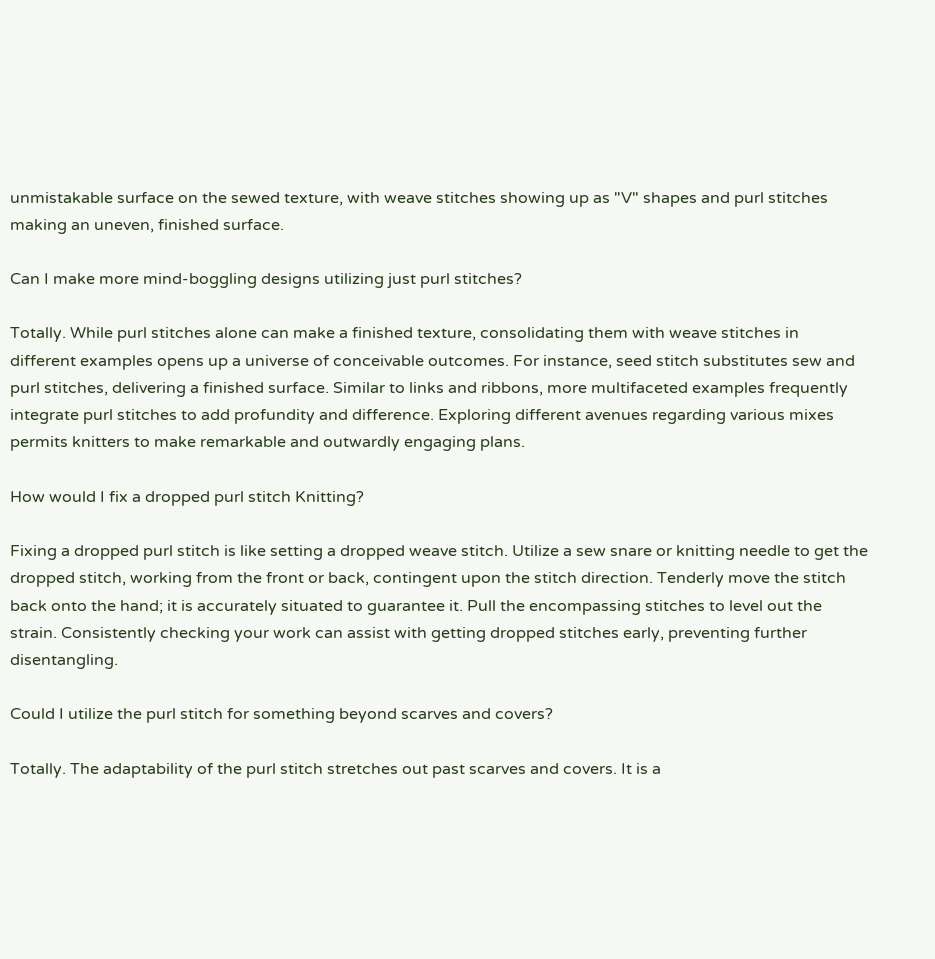unmistakable surface on the sewed texture, with weave stitches showing up as "V" shapes and purl stitches making an uneven, finished surface.

Can I make more mind-boggling designs utilizing just purl stitches?

Totally. While purl stitches alone can make a finished texture, consolidating them with weave stitches in different examples opens up a universe of conceivable outcomes. For instance, seed stitch substitutes sew and purl stitches, delivering a finished surface. Similar to links and ribbons, more multifaceted examples frequently integrate purl stitches to add profundity and difference. Exploring different avenues regarding various mixes permits knitters to make remarkable and outwardly engaging plans.

How would I fix a dropped purl stitch Knitting?

Fixing a dropped purl stitch is like setting a dropped weave stitch. Utilize a sew snare or knitting needle to get the dropped stitch, working from the front or back, contingent upon the stitch direction. Tenderly move the stitch back onto the hand; it is accurately situated to guarantee it. Pull the encompassing stitches to level out the strain. Consistently checking your work can assist with getting dropped stitches early, preventing further disentangling.

Could I utilize the purl stitch for something beyond scarves and covers?

Totally. The adaptability of the purl stitch stretches out past scarves and covers. It is a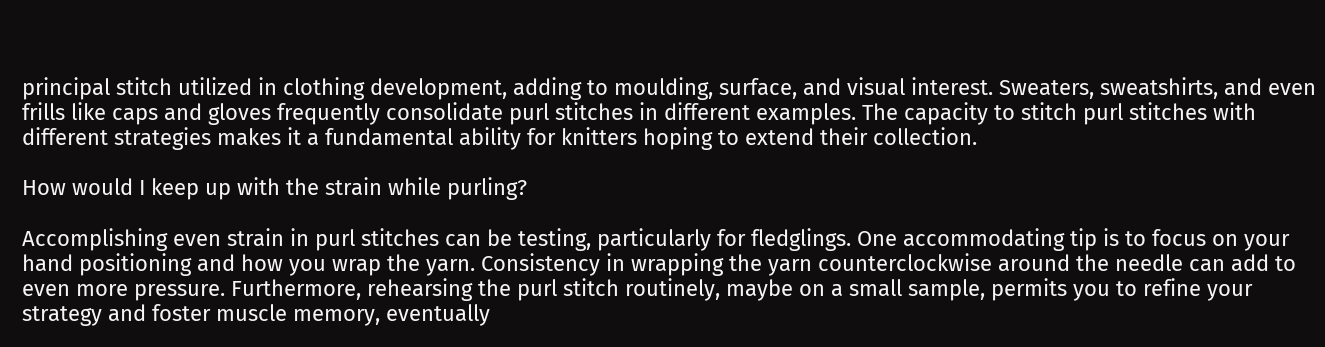principal stitch utilized in clothing development, adding to moulding, surface, and visual interest. Sweaters, sweatshirts, and even frills like caps and gloves frequently consolidate purl stitches in different examples. The capacity to stitch purl stitches with different strategies makes it a fundamental ability for knitters hoping to extend their collection.

How would I keep up with the strain while purling?

Accomplishing even strain in purl stitches can be testing, particularly for fledglings. One accommodating tip is to focus on your hand positioning and how you wrap the yarn. Consistency in wrapping the yarn counterclockwise around the needle can add to even more pressure. Furthermore, rehearsing the purl stitch routinely, maybe on a small sample, permits you to refine your strategy and foster muscle memory, eventually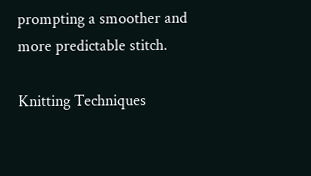prompting a smoother and more predictable stitch.

Knitting Techniques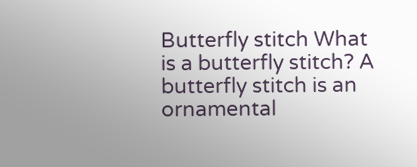Butterfly stitch What is a butterfly stitch? A butterfly stitch is an ornamental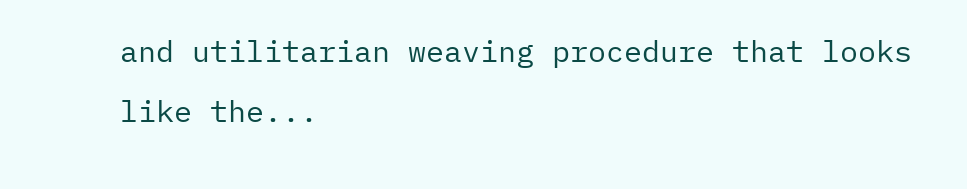and utilitarian weaving procedure that looks like the...